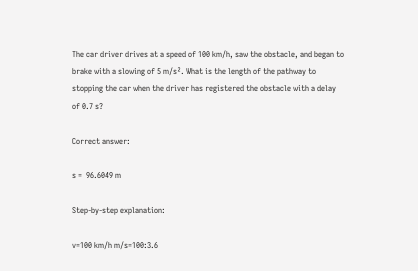The car driver drives at a speed of 100 km/h, saw the obstacle, and began to brake with a slowing of 5 m/s². What is the length of the pathway to stopping the car when the driver has registered the obstacle with a delay of 0.7 s?

Correct answer:

s =  96.6049 m

Step-by-step explanation:

v=100 km/h m/s=100:3.6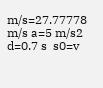m/s=27.77778 m/s a=5 m/s2 d=0.7 s  s0=v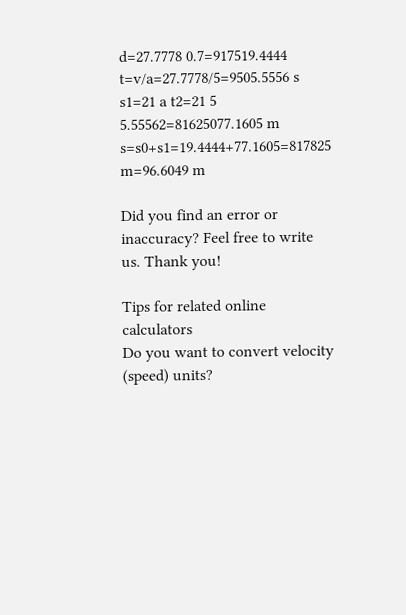d=27.7778 0.7=917519.4444  t=v/a=27.7778/5=9505.5556 s  s1=21 a t2=21 5 5.55562=81625077.1605 m  s=s0+s1=19.4444+77.1605=817825 m=96.6049 m

Did you find an error or inaccuracy? Feel free to write us. Thank you!

Tips for related online calculators
Do you want to convert velocity (speed) units?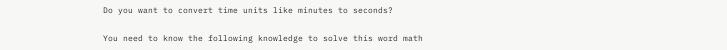Do you want to convert time units like minutes to seconds?

You need to know the following knowledge to solve this word math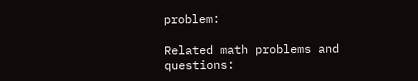problem:

Related math problems and questions: